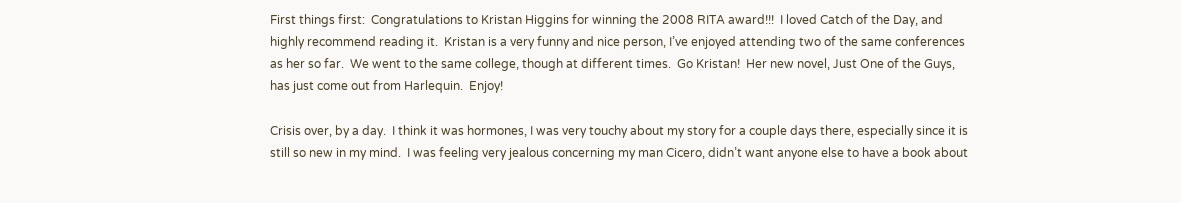First things first:  Congratulations to Kristan Higgins for winning the 2008 RITA award!!!  I loved Catch of the Day, and highly recommend reading it.  Kristan is a very funny and nice person, I’ve enjoyed attending two of the same conferences as her so far.  We went to the same college, though at different times.  Go Kristan!  Her new novel, Just One of the Guys, has just come out from Harlequin.  Enjoy!

Crisis over, by a day.  I think it was hormones, I was very touchy about my story for a couple days there, especially since it is still so new in my mind.  I was feeling very jealous concerning my man Cicero, didn’t want anyone else to have a book about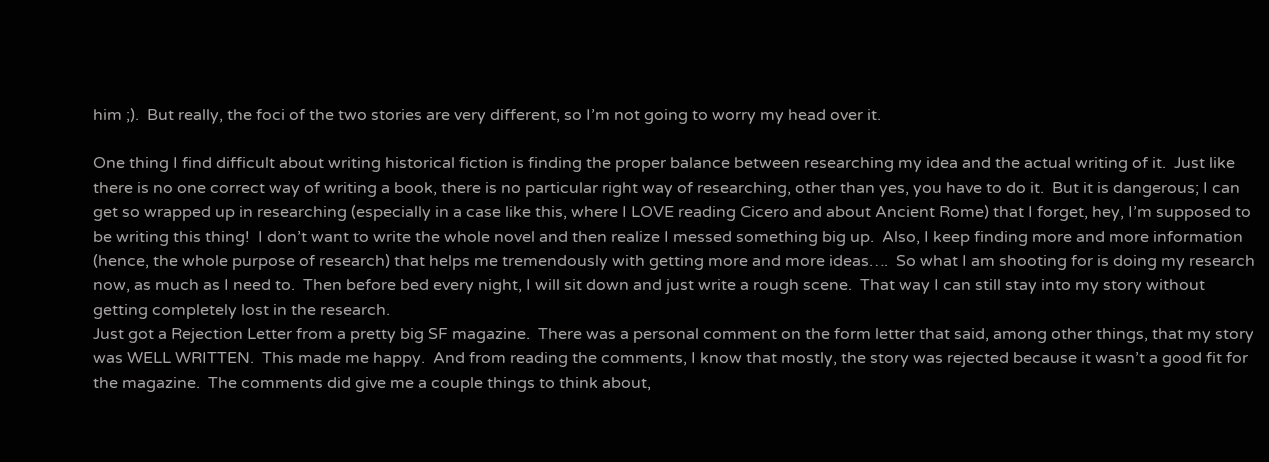him ;).  But really, the foci of the two stories are very different, so I’m not going to worry my head over it.

One thing I find difficult about writing historical fiction is finding the proper balance between researching my idea and the actual writing of it.  Just like there is no one correct way of writing a book, there is no particular right way of researching, other than yes, you have to do it.  But it is dangerous; I can get so wrapped up in researching (especially in a case like this, where I LOVE reading Cicero and about Ancient Rome) that I forget, hey, I’m supposed to be writing this thing!  I don’t want to write the whole novel and then realize I messed something big up.  Also, I keep finding more and more information (hence, the whole purpose of research) that helps me tremendously with getting more and more ideas….  So what I am shooting for is doing my research now, as much as I need to.  Then before bed every night, I will sit down and just write a rough scene.  That way I can still stay into my story without getting completely lost in the research.
Just got a Rejection Letter from a pretty big SF magazine.  There was a personal comment on the form letter that said, among other things, that my story was WELL WRITTEN.  This made me happy.  And from reading the comments, I know that mostly, the story was rejected because it wasn’t a good fit for the magazine.  The comments did give me a couple things to think about,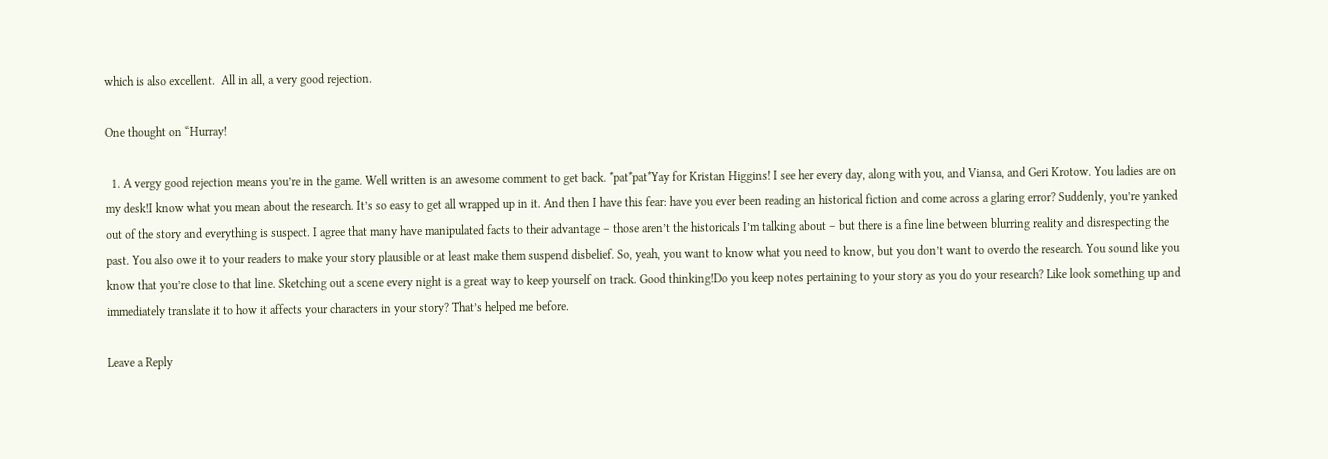which is also excellent.  All in all, a very good rejection.

One thought on “Hurray!

  1. A vergy good rejection means you’re in the game. Well written is an awesome comment to get back. *pat*pat*Yay for Kristan Higgins! I see her every day, along with you, and Viansa, and Geri Krotow. You ladies are on my desk!I know what you mean about the research. It’s so easy to get all wrapped up in it. And then I have this fear: have you ever been reading an historical fiction and come across a glaring error? Suddenly, you’re yanked out of the story and everything is suspect. I agree that many have manipulated facts to their advantage – those aren’t the historicals I’m talking about – but there is a fine line between blurring reality and disrespecting the past. You also owe it to your readers to make your story plausible or at least make them suspend disbelief. So, yeah, you want to know what you need to know, but you don’t want to overdo the research. You sound like you know that you’re close to that line. Sketching out a scene every night is a great way to keep yourself on track. Good thinking!Do you keep notes pertaining to your story as you do your research? Like look something up and immediately translate it to how it affects your characters in your story? That’s helped me before.

Leave a Reply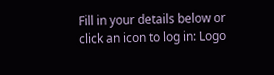Fill in your details below or click an icon to log in: Logo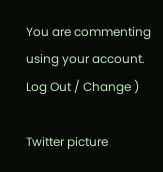You are commenting using your account. Log Out / Change )

Twitter picture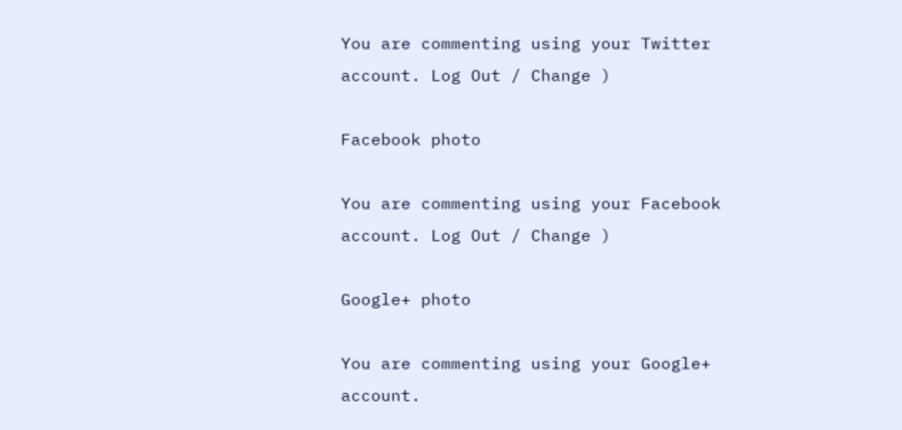You are commenting using your Twitter account. Log Out / Change )

Facebook photo

You are commenting using your Facebook account. Log Out / Change )

Google+ photo

You are commenting using your Google+ account.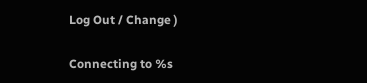Log Out / Change )

Connecting to %s